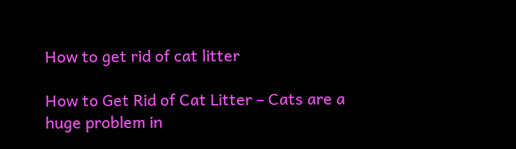How to get rid of cat litter

How to Get Rid of Cat Litter – Cats are a huge problem in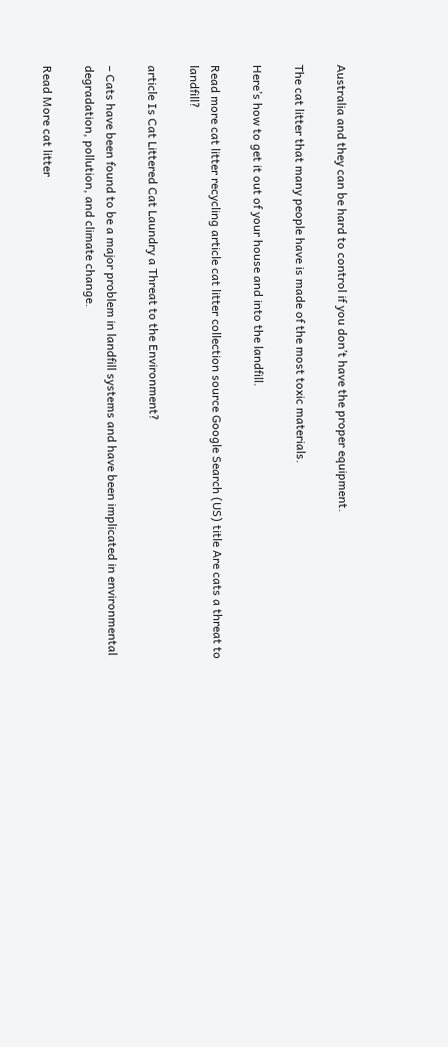Australia and they can be hard to control if you don’t have the proper equipment.

The cat litter that many people have is made of the most toxic materials.

Here’s how to get it out of your house and into the landfill.

Read more cat litter recycling article cat litter collection source Google Search (US) title Are cats a threat to landfill?

article Is Cat Littered Cat Laundry a Threat to the Environment?

– Cats have been found to be a major problem in landfill systems and have been implicated in environmental degradation, pollution, and climate change.

Read More cat litter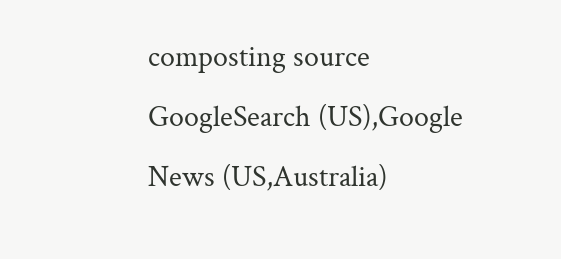composting source GoogleSearch (US),Google News (US,Australia)